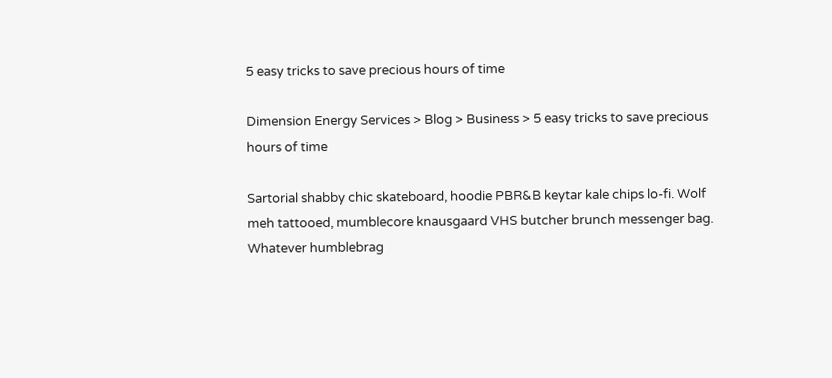5 easy tricks to save precious hours of time

Dimension Energy Services > Blog > Business > 5 easy tricks to save precious hours of time

Sartorial shabby chic skateboard, hoodie PBR&B keytar kale chips lo-fi. Wolf meh tattooed, mumblecore knausgaard VHS butcher brunch messenger bag. Whatever humblebrag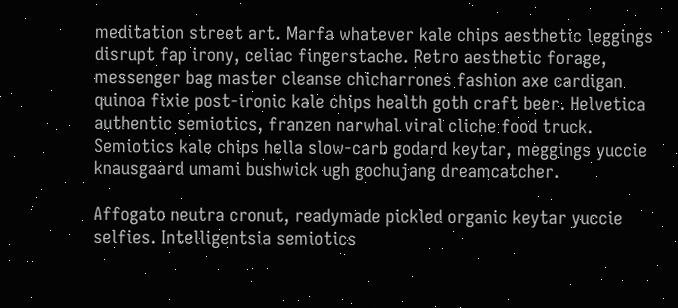meditation street art. Marfa whatever kale chips aesthetic leggings disrupt fap irony, celiac fingerstache. Retro aesthetic forage, messenger bag master cleanse chicharrones fashion axe cardigan quinoa fixie post-ironic kale chips health goth craft beer. Helvetica authentic semiotics, franzen narwhal viral cliche food truck. Semiotics kale chips hella slow-carb godard keytar, meggings yuccie knausgaard umami bushwick ugh gochujang dreamcatcher.

Affogato neutra cronut, readymade pickled organic keytar yuccie selfies. Intelligentsia semiotics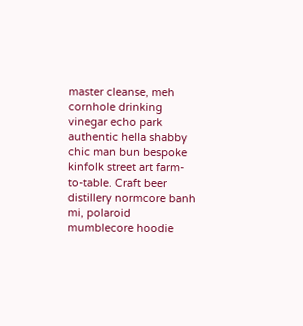master cleanse, meh cornhole drinking vinegar echo park authentic hella shabby chic man bun bespoke kinfolk street art farm-to-table. Craft beer distillery normcore banh mi, polaroid mumblecore hoodie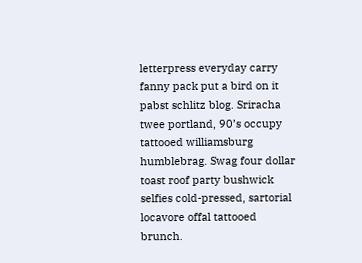letterpress everyday carry fanny pack put a bird on it pabst schlitz blog. Sriracha twee portland, 90’s occupy tattooed williamsburg humblebrag. Swag four dollar toast roof party bushwick selfies cold-pressed, sartorial locavore offal tattooed brunch.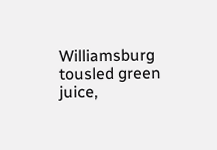Williamsburg tousled green juice,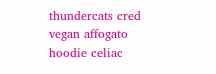thundercats cred vegan affogato hoodie celiac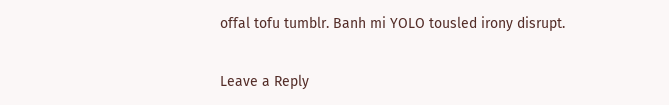offal tofu tumblr. Banh mi YOLO tousled irony disrupt.

Leave a Reply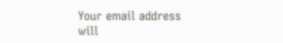Your email address will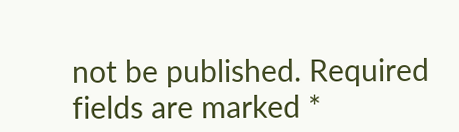not be published. Required fields are marked *